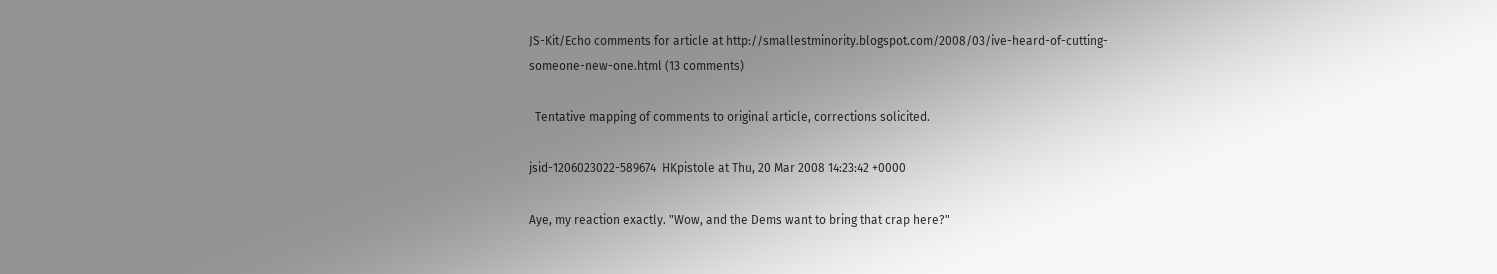JS-Kit/Echo comments for article at http://smallestminority.blogspot.com/2008/03/ive-heard-of-cutting-someone-new-one.html (13 comments)

  Tentative mapping of comments to original article, corrections solicited.

jsid-1206023022-589674  HKpistole at Thu, 20 Mar 2008 14:23:42 +0000

Aye, my reaction exactly. "Wow, and the Dems want to bring that crap here?"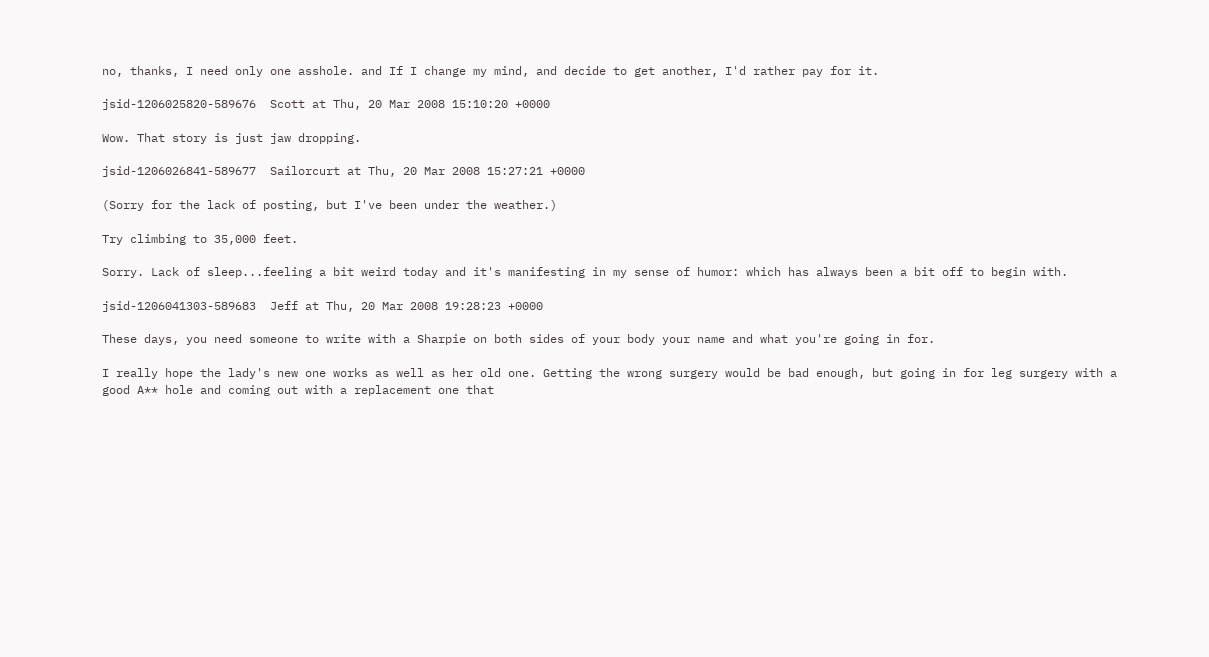no, thanks, I need only one asshole. and If I change my mind, and decide to get another, I'd rather pay for it.

jsid-1206025820-589676  Scott at Thu, 20 Mar 2008 15:10:20 +0000

Wow. That story is just jaw dropping.

jsid-1206026841-589677  Sailorcurt at Thu, 20 Mar 2008 15:27:21 +0000

(Sorry for the lack of posting, but I've been under the weather.)

Try climbing to 35,000 feet.

Sorry. Lack of sleep...feeling a bit weird today and it's manifesting in my sense of humor: which has always been a bit off to begin with.

jsid-1206041303-589683  Jeff at Thu, 20 Mar 2008 19:28:23 +0000

These days, you need someone to write with a Sharpie on both sides of your body your name and what you're going in for.

I really hope the lady's new one works as well as her old one. Getting the wrong surgery would be bad enough, but going in for leg surgery with a good A** hole and coming out with a replacement one that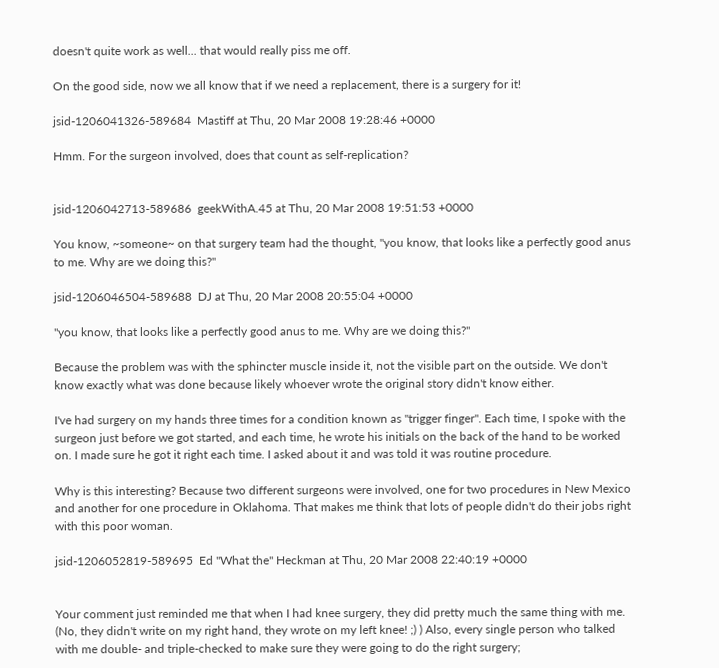doesn't quite work as well... that would really piss me off.

On the good side, now we all know that if we need a replacement, there is a surgery for it!

jsid-1206041326-589684  Mastiff at Thu, 20 Mar 2008 19:28:46 +0000

Hmm. For the surgeon involved, does that count as self-replication?


jsid-1206042713-589686  geekWithA.45 at Thu, 20 Mar 2008 19:51:53 +0000

You know, ~someone~ on that surgery team had the thought, "you know, that looks like a perfectly good anus to me. Why are we doing this?"

jsid-1206046504-589688  DJ at Thu, 20 Mar 2008 20:55:04 +0000

"you know, that looks like a perfectly good anus to me. Why are we doing this?"

Because the problem was with the sphincter muscle inside it, not the visible part on the outside. We don't know exactly what was done because likely whoever wrote the original story didn't know either.

I've had surgery on my hands three times for a condition known as "trigger finger". Each time, I spoke with the surgeon just before we got started, and each time, he wrote his initials on the back of the hand to be worked on. I made sure he got it right each time. I asked about it and was told it was routine procedure.

Why is this interesting? Because two different surgeons were involved, one for two procedures in New Mexico and another for one procedure in Oklahoma. That makes me think that lots of people didn't do their jobs right with this poor woman.

jsid-1206052819-589695  Ed "What the" Heckman at Thu, 20 Mar 2008 22:40:19 +0000


Your comment just reminded me that when I had knee surgery, they did pretty much the same thing with me. (No, they didn't write on my right hand, they wrote on my left knee! ;) ) Also, every single person who talked with me double- and triple-checked to make sure they were going to do the right surgery;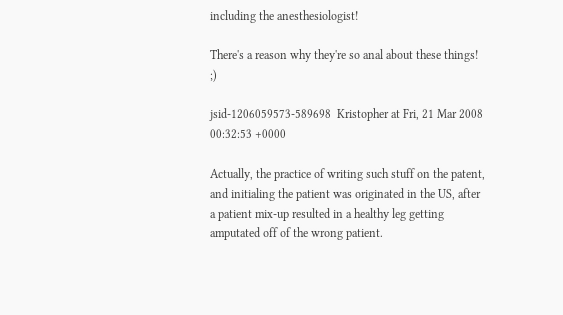including the anesthesiologist!

There's a reason why they're so anal about these things! ;)

jsid-1206059573-589698  Kristopher at Fri, 21 Mar 2008 00:32:53 +0000

Actually, the practice of writing such stuff on the patent, and initialing the patient was originated in the US, after a patient mix-up resulted in a healthy leg getting amputated off of the wrong patient.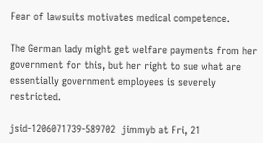Fear of lawsuits motivates medical competence.

The German lady might get welfare payments from her government for this, but her right to sue what are essentially government employees is severely restricted.

jsid-1206071739-589702  jimmyb at Fri, 21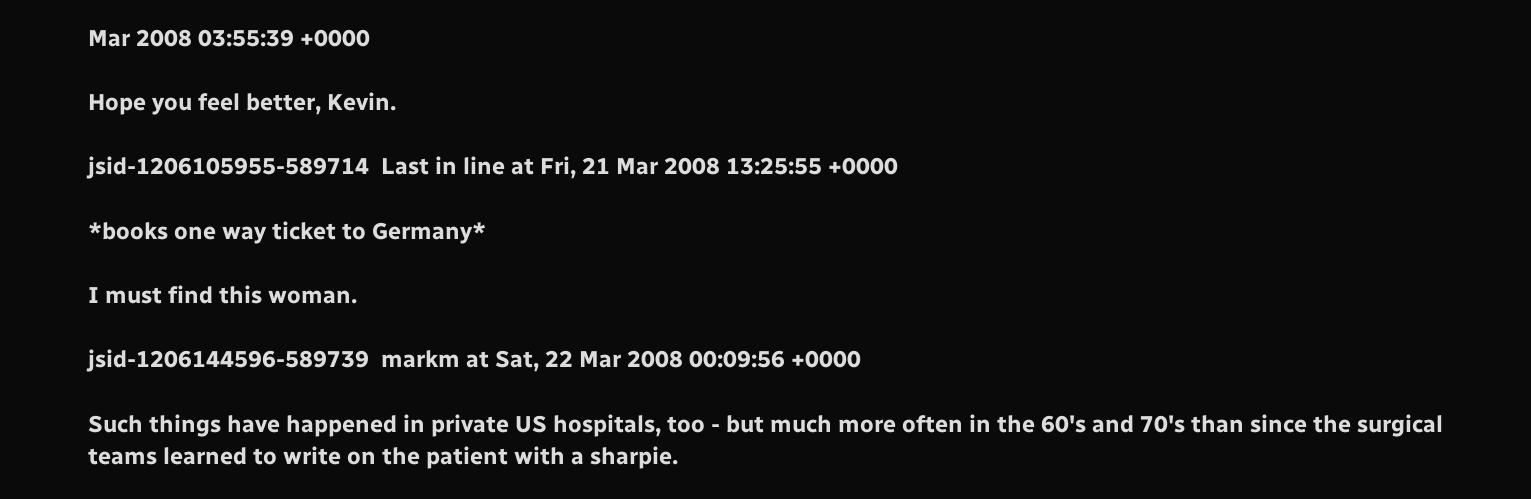Mar 2008 03:55:39 +0000

Hope you feel better, Kevin.

jsid-1206105955-589714  Last in line at Fri, 21 Mar 2008 13:25:55 +0000

*books one way ticket to Germany*

I must find this woman.

jsid-1206144596-589739  markm at Sat, 22 Mar 2008 00:09:56 +0000

Such things have happened in private US hospitals, too - but much more often in the 60's and 70's than since the surgical teams learned to write on the patient with a sharpie.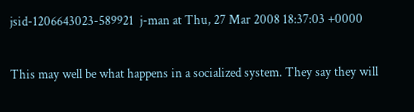jsid-1206643023-589921  j-man at Thu, 27 Mar 2008 18:37:03 +0000

This may well be what happens in a socialized system. They say they will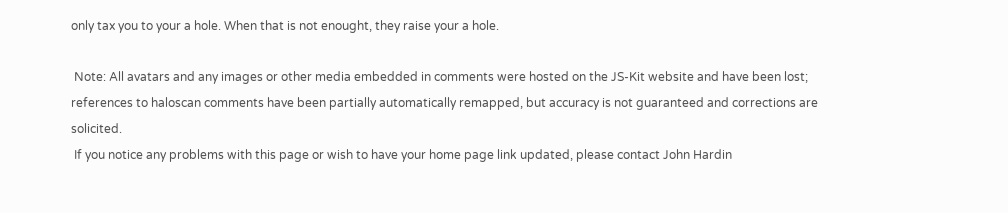only tax you to your a hole. When that is not enought, they raise your a hole.

 Note: All avatars and any images or other media embedded in comments were hosted on the JS-Kit website and have been lost; references to haloscan comments have been partially automatically remapped, but accuracy is not guaranteed and corrections are solicited.
 If you notice any problems with this page or wish to have your home page link updated, please contact John Hardin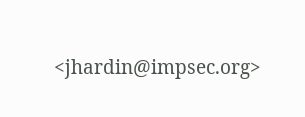<jhardin@impsec.org>